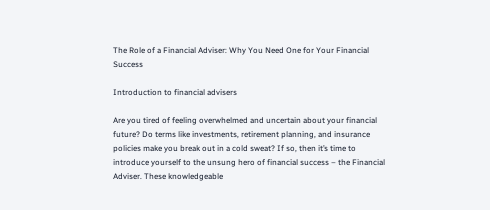The Role of a Financial Adviser: Why You Need One for Your Financial Success

Introduction to financial advisers

Are you tired of feeling overwhelmed and uncertain about your financial future? Do terms like investments, retirement planning, and insurance policies make you break out in a cold sweat? If so, then it’s time to introduce yourself to the unsung hero of financial success – the Financial Adviser. These knowledgeable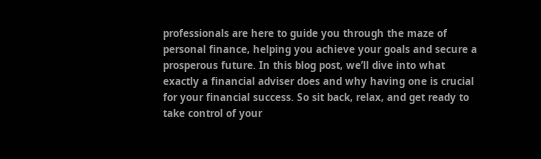professionals are here to guide you through the maze of personal finance, helping you achieve your goals and secure a prosperous future. In this blog post, we’ll dive into what exactly a financial adviser does and why having one is crucial for your financial success. So sit back, relax, and get ready to take control of your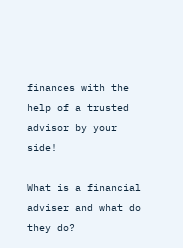finances with the help of a trusted advisor by your side!

What is a financial adviser and what do they do?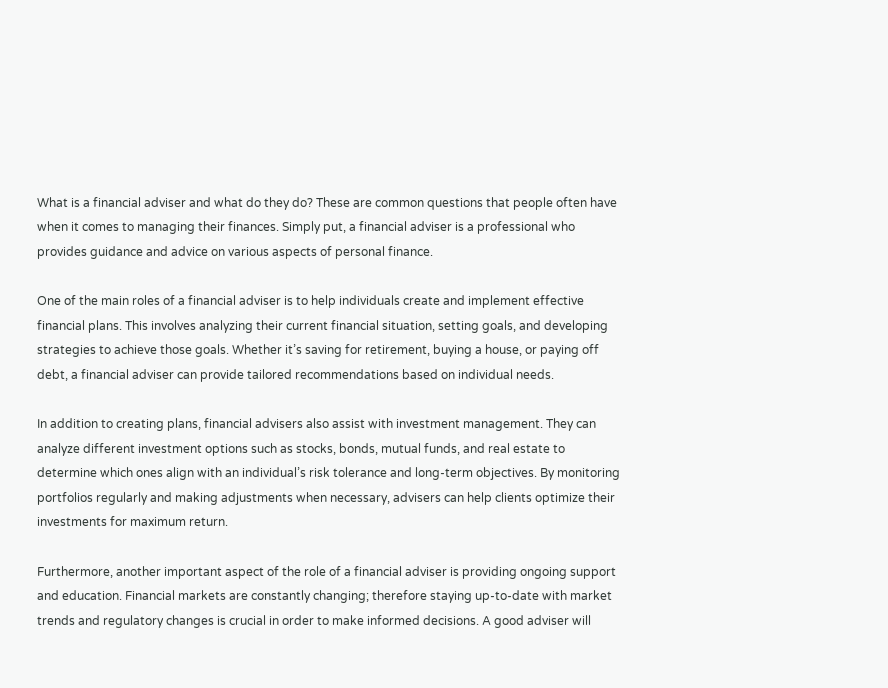What is a financial adviser and what do they do? These are common questions that people often have when it comes to managing their finances. Simply put, a financial adviser is a professional who provides guidance and advice on various aspects of personal finance.

One of the main roles of a financial adviser is to help individuals create and implement effective financial plans. This involves analyzing their current financial situation, setting goals, and developing strategies to achieve those goals. Whether it’s saving for retirement, buying a house, or paying off debt, a financial adviser can provide tailored recommendations based on individual needs.

In addition to creating plans, financial advisers also assist with investment management. They can analyze different investment options such as stocks, bonds, mutual funds, and real estate to determine which ones align with an individual’s risk tolerance and long-term objectives. By monitoring portfolios regularly and making adjustments when necessary, advisers can help clients optimize their investments for maximum return.

Furthermore, another important aspect of the role of a financial adviser is providing ongoing support and education. Financial markets are constantly changing; therefore staying up-to-date with market trends and regulatory changes is crucial in order to make informed decisions. A good adviser will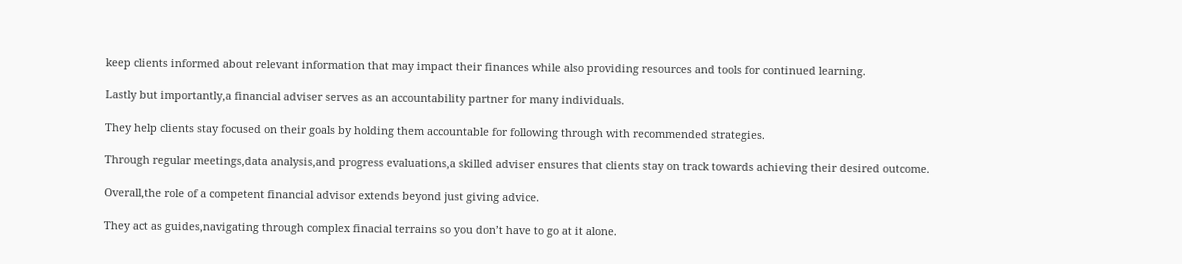keep clients informed about relevant information that may impact their finances while also providing resources and tools for continued learning.

Lastly but importantly,a financial adviser serves as an accountability partner for many individuals.

They help clients stay focused on their goals by holding them accountable for following through with recommended strategies.

Through regular meetings,data analysis,and progress evaluations,a skilled adviser ensures that clients stay on track towards achieving their desired outcome.

Overall,the role of a competent financial advisor extends beyond just giving advice.

They act as guides,navigating through complex finacial terrains so you don’t have to go at it alone.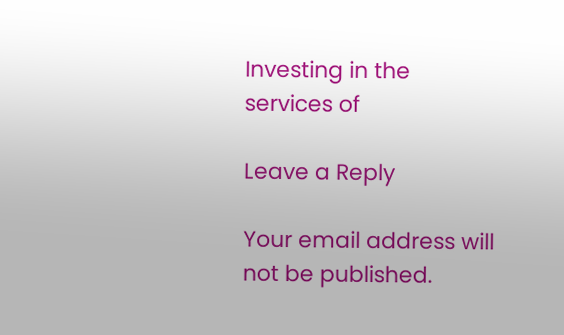Investing in the services of

Leave a Reply

Your email address will not be published.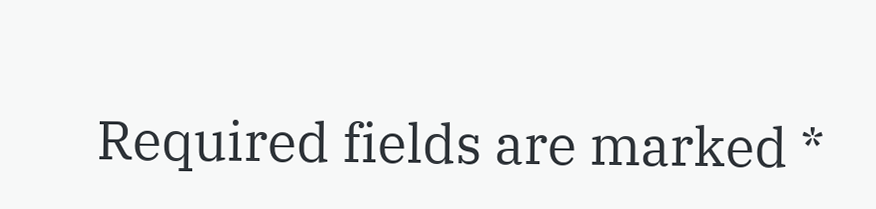Required fields are marked *